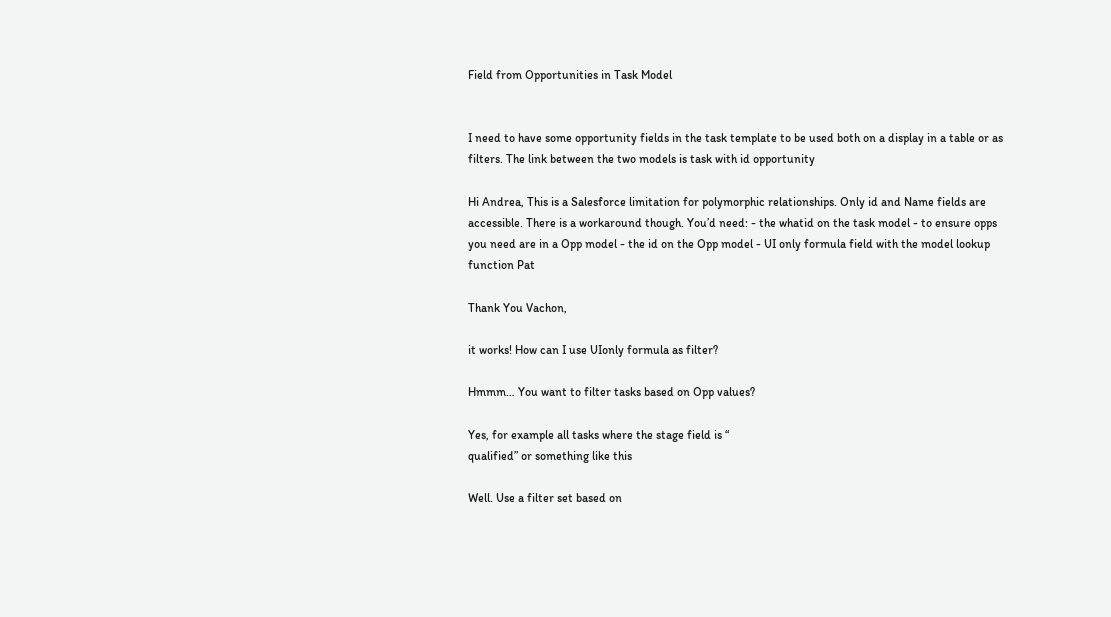Field from Opportunities in Task Model


I need to have some opportunity fields in the task template to be used both on a display in a table or as filters. The link between the two models is task with id opportunity

Hi Andrea, This is a Salesforce limitation for polymorphic relationships. Only id and Name fields are accessible. There is a workaround though. You’d need: - the whatid on the task model - to ensure opps you need are in a Opp model - the id on the Opp model - UI only formula field with the model lookup function Pat

Thank You Vachon,

it works! How can I use UIonly formula as filter?

Hmmm… You want to filter tasks based on Opp values?

Yes, for example all tasks where the stage field is “
qualified” or something like this

Well. Use a filter set based on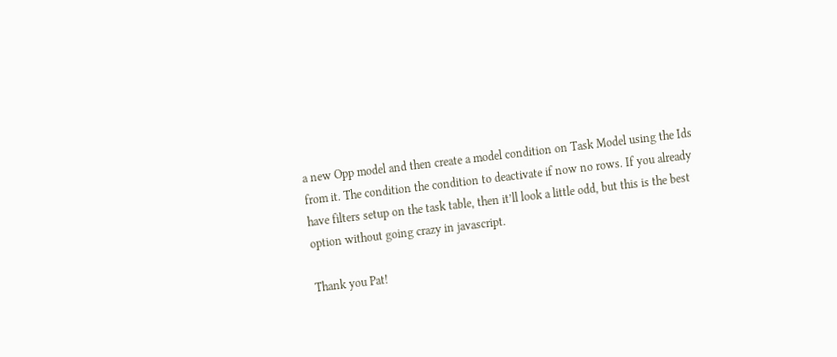a new Opp model and then create a model condition on Task Model using the Ids from it. The condition the condition to deactivate if now no rows. If you already have filters setup on the task table, then it’ll look a little odd, but this is the best option without going crazy in javascript.

Thank you Pat!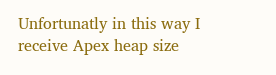Unfortunatly in this way I receive Apex heap size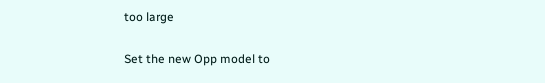too large

Set the new Opp model to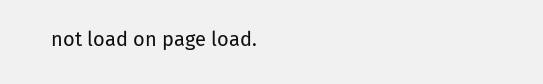not load on page load.